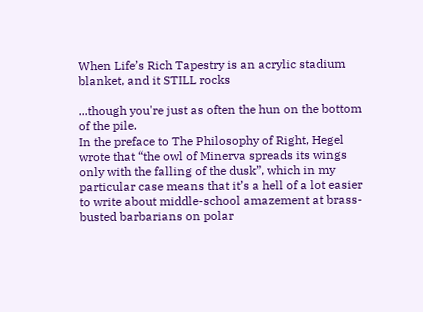When Life’s Rich Tapestry is an acrylic stadium blanket, and it STILL rocks

...though you're just as often the hun on the bottom of the pile.
In the preface to The Philosophy of Right, Hegel wrote that “the owl of Minerva spreads its wings only with the falling of the dusk”, which in my particular case means that it’s a hell of a lot easier to write about middle-school amazement at brass-busted barbarians on polar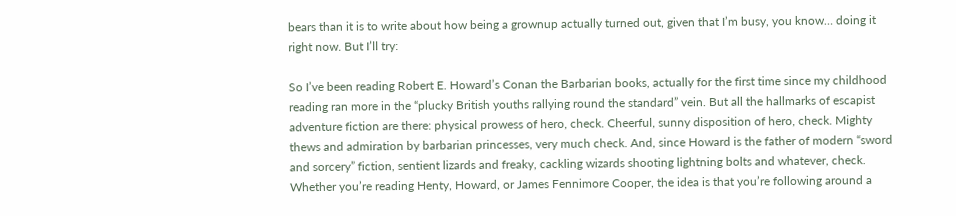bears than it is to write about how being a grownup actually turned out, given that I’m busy, you know… doing it right now. But I’ll try:

So I’ve been reading Robert E. Howard’s Conan the Barbarian books, actually for the first time since my childhood reading ran more in the “plucky British youths rallying round the standard” vein. But all the hallmarks of escapist adventure fiction are there: physical prowess of hero, check. Cheerful, sunny disposition of hero, check. Mighty thews and admiration by barbarian princesses, very much check. And, since Howard is the father of modern “sword and sorcery” fiction, sentient lizards and freaky, cackling wizards shooting lightning bolts and whatever, check. Whether you’re reading Henty, Howard, or James Fennimore Cooper, the idea is that you’re following around a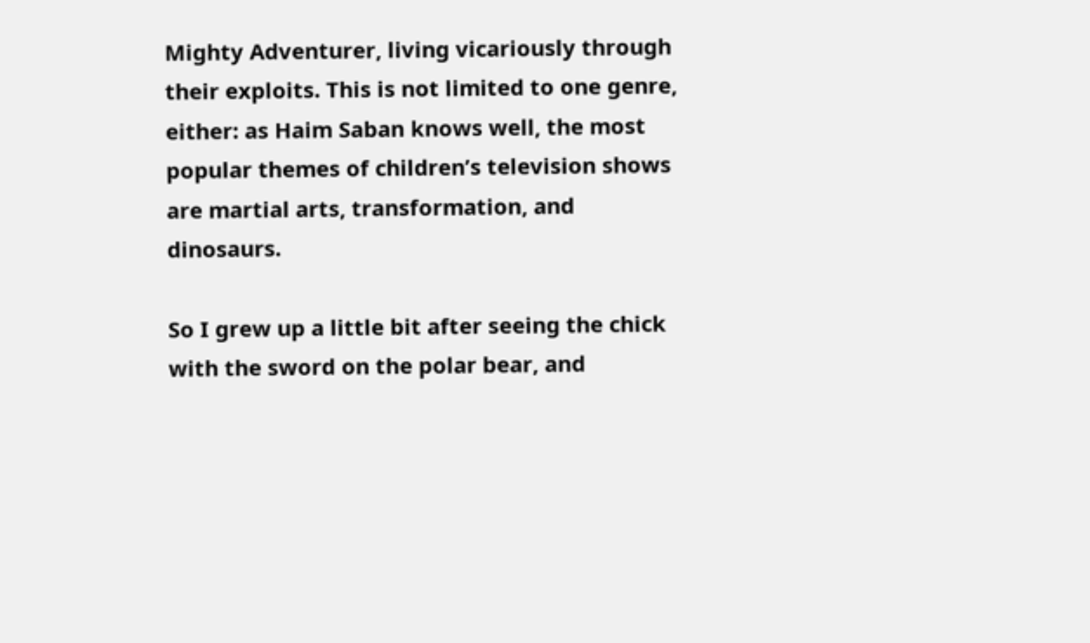Mighty Adventurer, living vicariously through their exploits. This is not limited to one genre, either: as Haim Saban knows well, the most popular themes of children’s television shows are martial arts, transformation, and dinosaurs.

So I grew up a little bit after seeing the chick with the sword on the polar bear, and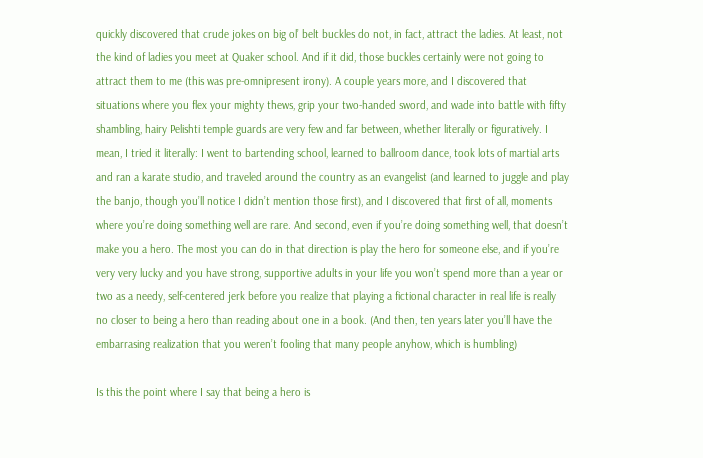quickly discovered that crude jokes on big ol’ belt buckles do not, in fact, attract the ladies. At least, not the kind of ladies you meet at Quaker school. And if it did, those buckles certainly were not going to attract them to me (this was pre-omnipresent irony). A couple years more, and I discovered that situations where you flex your mighty thews, grip your two-handed sword, and wade into battle with fifty shambling, hairy Pelishti temple guards are very few and far between, whether literally or figuratively. I mean, I tried it literally: I went to bartending school, learned to ballroom dance, took lots of martial arts and ran a karate studio, and traveled around the country as an evangelist (and learned to juggle and play the banjo, though you’ll notice I didn’t mention those first), and I discovered that first of all, moments where you’re doing something well are rare. And second, even if you’re doing something well, that doesn’t make you a hero. The most you can do in that direction is play the hero for someone else, and if you’re very very lucky and you have strong, supportive adults in your life you won’t spend more than a year or two as a needy, self-centered jerk before you realize that playing a fictional character in real life is really no closer to being a hero than reading about one in a book. (And then, ten years later you’ll have the embarrasing realization that you weren’t fooling that many people anyhow, which is humbling)

Is this the point where I say that being a hero is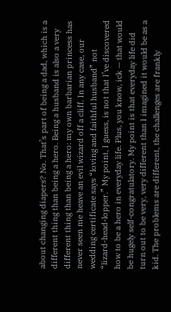about changing diapers? No. That’s part of being a dad, which is a different thing than being a hero. Being a husband is also a very different thing than being a hero: my own barbarian princess has never seen me heave an evil wizard off a cliff. In any case, our wedding certificate says “loving and faithful husband” not “lizard-head-lopper.” My point, I guess, is not that I’ve discovered how to be a hero in everyday life. Plus, you know, ick — that would be hugely self-congratulatory. My point is that everyday life did turn out to be very, very different than I imagined it would be as a kid. The problems are different, the challenges are frankly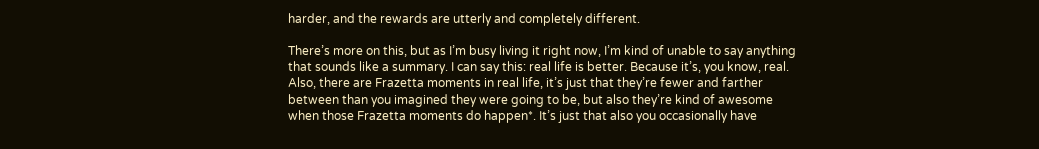harder, and the rewards are utterly and completely different.

There’s more on this, but as I’m busy living it right now, I’m kind of unable to say anything that sounds like a summary. I can say this: real life is better. Because it’s, you know, real. Also, there are Frazetta moments in real life, it’s just that they’re fewer and farther between than you imagined they were going to be, but also they’re kind of awesome when those Frazetta moments do happen*. It’s just that also you occasionally have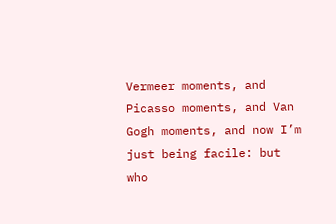Vermeer moments, and Picasso moments, and Van Gogh moments, and now I’m just being facile: but who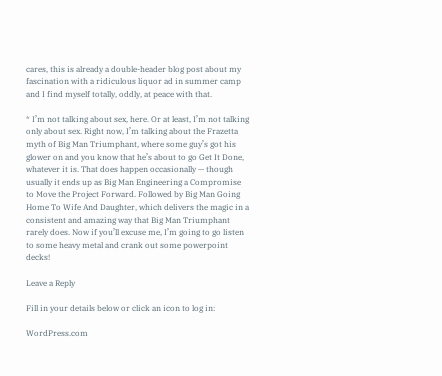cares, this is already a double-header blog post about my fascination with a ridiculous liquor ad in summer camp and I find myself totally, oddly, at peace with that.

* I’m not talking about sex, here. Or at least, I’m not talking only about sex. Right now, I’m talking about the Frazetta myth of Big Man Triumphant, where some guy’s got his glower on and you know that he’s about to go Get It Done, whatever it is. That does happen occasionally — though usually it ends up as Big Man Engineering a Compromise to Move the Project Forward. Followed by Big Man Going Home To Wife And Daughter, which delivers the magic in a consistent and amazing way that Big Man Triumphant rarely does. Now if you’ll excuse me, I’m going to go listen to some heavy metal and crank out some powerpoint decks!

Leave a Reply

Fill in your details below or click an icon to log in:

WordPress.com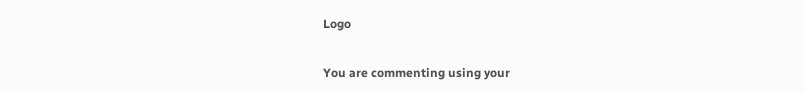Logo

You are commenting using your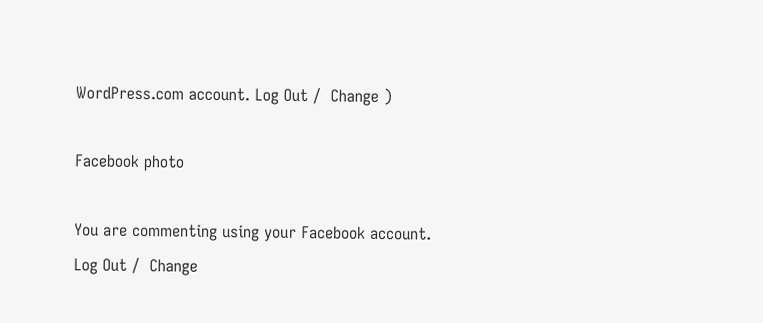WordPress.com account. Log Out /  Change )

Facebook photo

You are commenting using your Facebook account. Log Out /  Change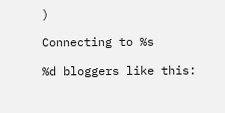)

Connecting to %s

%d bloggers like this: